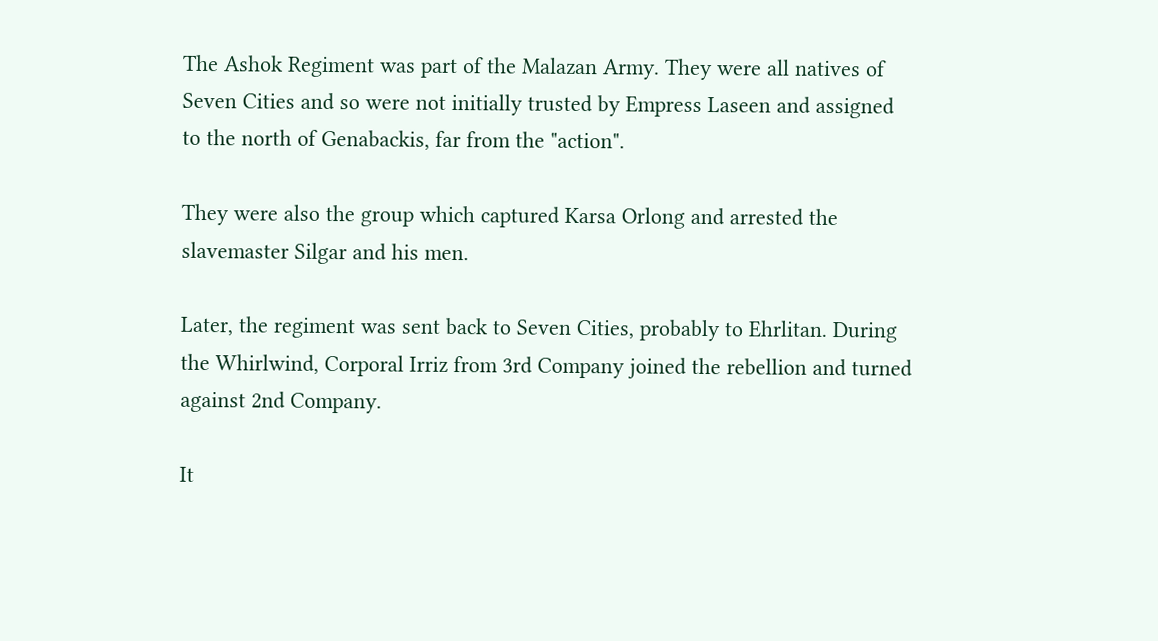The Ashok Regiment was part of the Malazan Army. They were all natives of Seven Cities and so were not initially trusted by Empress Laseen and assigned to the north of Genabackis, far from the "action".

They were also the group which captured Karsa Orlong and arrested the slavemaster Silgar and his men.

Later, the regiment was sent back to Seven Cities, probably to Ehrlitan. During the Whirlwind, Corporal Irriz from 3rd Company joined the rebellion and turned against 2nd Company.

It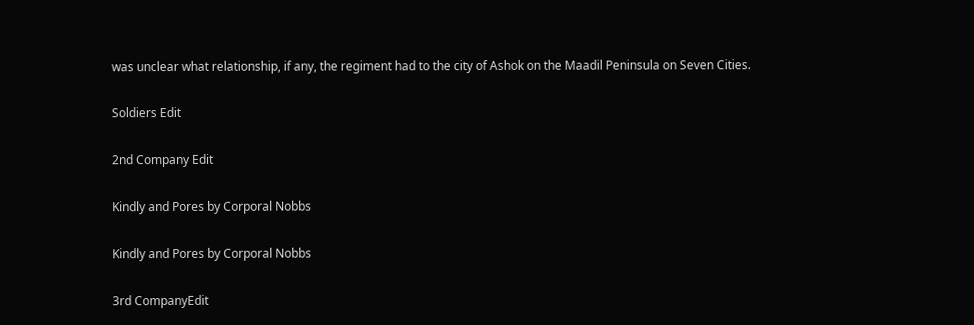was unclear what relationship, if any, the regiment had to the city of Ashok on the Maadil Peninsula on Seven Cities.

Soldiers Edit

2nd Company Edit

Kindly and Pores by Corporal Nobbs

Kindly and Pores by Corporal Nobbs

3rd CompanyEdit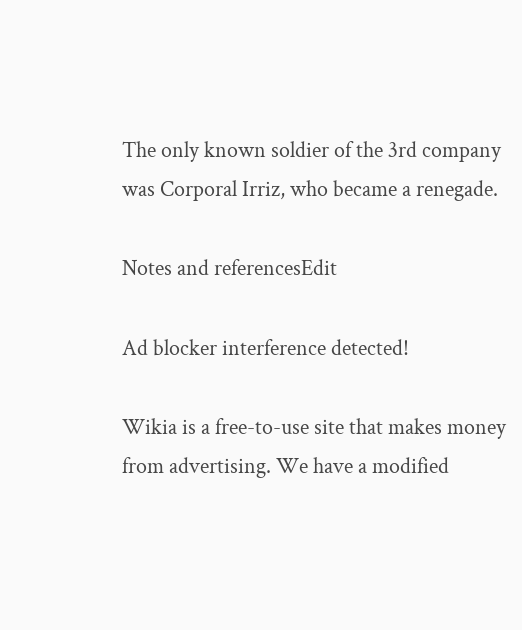The only known soldier of the 3rd company was Corporal Irriz, who became a renegade.

Notes and referencesEdit

Ad blocker interference detected!

Wikia is a free-to-use site that makes money from advertising. We have a modified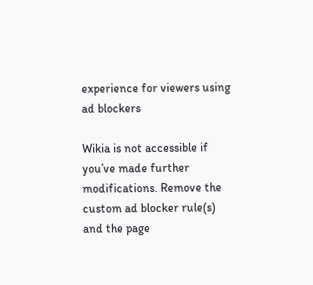experience for viewers using ad blockers

Wikia is not accessible if you’ve made further modifications. Remove the custom ad blocker rule(s) and the page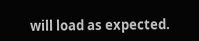will load as expected.